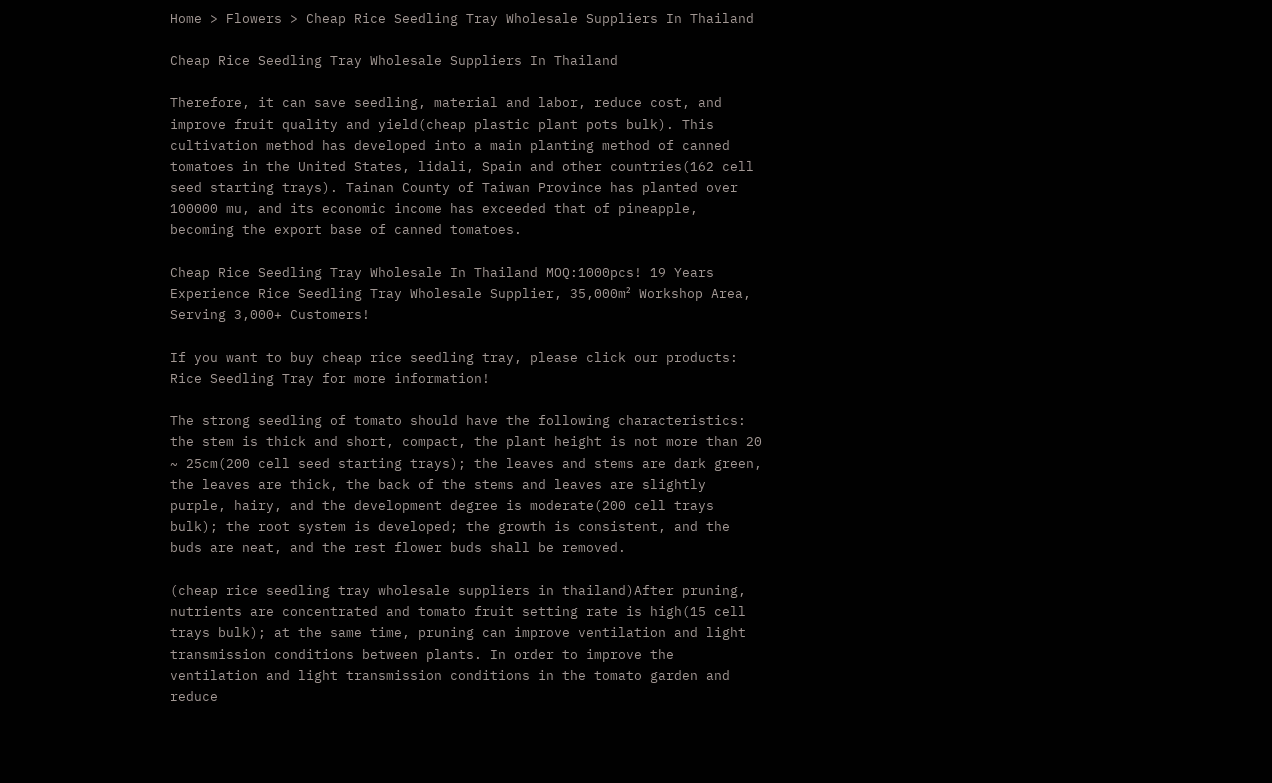Home > Flowers > Cheap Rice Seedling Tray Wholesale Suppliers In Thailand

Cheap Rice Seedling Tray Wholesale Suppliers In Thailand

Therefore, it can save seedling, material and labor, reduce cost, and improve fruit quality and yield(cheap plastic plant pots bulk). This cultivation method has developed into a main planting method of canned tomatoes in the United States, lidali, Spain and other countries(162 cell seed starting trays). Tainan County of Taiwan Province has planted over 100000 mu, and its economic income has exceeded that of pineapple, becoming the export base of canned tomatoes.

Cheap Rice Seedling Tray Wholesale In Thailand MOQ:1000pcs! 19 Years Experience Rice Seedling Tray Wholesale Supplier, 35,000m² Workshop Area, Serving 3,000+ Customers!

If you want to buy cheap rice seedling tray, please click our products: Rice Seedling Tray for more information!

The strong seedling of tomato should have the following characteristics: the stem is thick and short, compact, the plant height is not more than 20 ~ 25cm(200 cell seed starting trays); the leaves and stems are dark green, the leaves are thick, the back of the stems and leaves are slightly purple, hairy, and the development degree is moderate(200 cell trays bulk); the root system is developed; the growth is consistent, and the buds are neat, and the rest flower buds shall be removed.

(cheap rice seedling tray wholesale suppliers in thailand)After pruning, nutrients are concentrated and tomato fruit setting rate is high(15 cell trays bulk); at the same time, pruning can improve ventilation and light transmission conditions between plants. In order to improve the ventilation and light transmission conditions in the tomato garden and reduce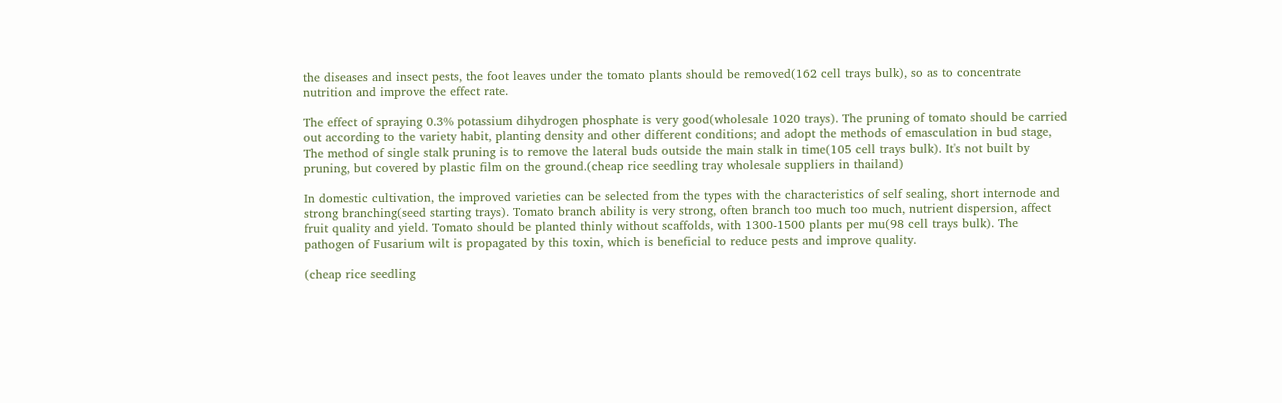the diseases and insect pests, the foot leaves under the tomato plants should be removed(162 cell trays bulk), so as to concentrate nutrition and improve the effect rate.

The effect of spraying 0.3% potassium dihydrogen phosphate is very good(wholesale 1020 trays). The pruning of tomato should be carried out according to the variety habit, planting density and other different conditions; and adopt the methods of emasculation in bud stage, The method of single stalk pruning is to remove the lateral buds outside the main stalk in time(105 cell trays bulk). It's not built by pruning, but covered by plastic film on the ground.(cheap rice seedling tray wholesale suppliers in thailand)

In domestic cultivation, the improved varieties can be selected from the types with the characteristics of self sealing, short internode and strong branching(seed starting trays). Tomato branch ability is very strong, often branch too much too much, nutrient dispersion, affect fruit quality and yield. Tomato should be planted thinly without scaffolds, with 1300-1500 plants per mu(98 cell trays bulk). The pathogen of Fusarium wilt is propagated by this toxin, which is beneficial to reduce pests and improve quality.

(cheap rice seedling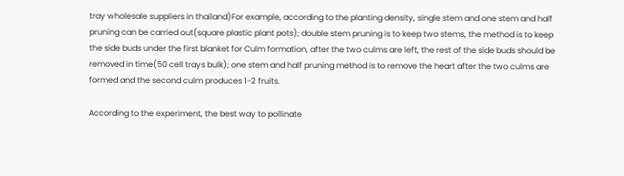tray wholesale suppliers in thailand)For example, according to the planting density, single stem and one stem and half pruning can be carried out(square plastic plant pots); double stem pruning is to keep two stems, the method is to keep the side buds under the first blanket for Culm formation, after the two culms are left, the rest of the side buds should be removed in time(50 cell trays bulk); one stem and half pruning method is to remove the heart after the two culms are formed and the second culm produces 1-2 fruits.

According to the experiment, the best way to pollinate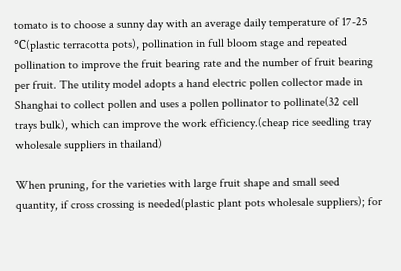tomato is to choose a sunny day with an average daily temperature of 17-25 ℃(plastic terracotta pots), pollination in full bloom stage and repeated pollination to improve the fruit bearing rate and the number of fruit bearing per fruit. The utility model adopts a hand electric pollen collector made in Shanghai to collect pollen and uses a pollen pollinator to pollinate(32 cell trays bulk), which can improve the work efficiency.(cheap rice seedling tray wholesale suppliers in thailand)

When pruning, for the varieties with large fruit shape and small seed quantity, if cross crossing is needed(plastic plant pots wholesale suppliers); for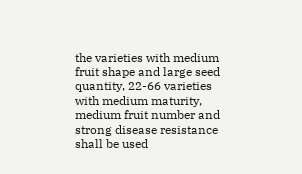the varieties with medium fruit shape and large seed quantity, 22-66 varieties with medium maturity, medium fruit number and strong disease resistance shall be used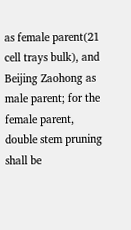as female parent(21 cell trays bulk), and Beijing Zaohong as male parent; for the female parent, double stem pruning shall be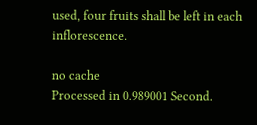used, four fruits shall be left in each inflorescence.

no cache
Processed in 0.989001 Second.